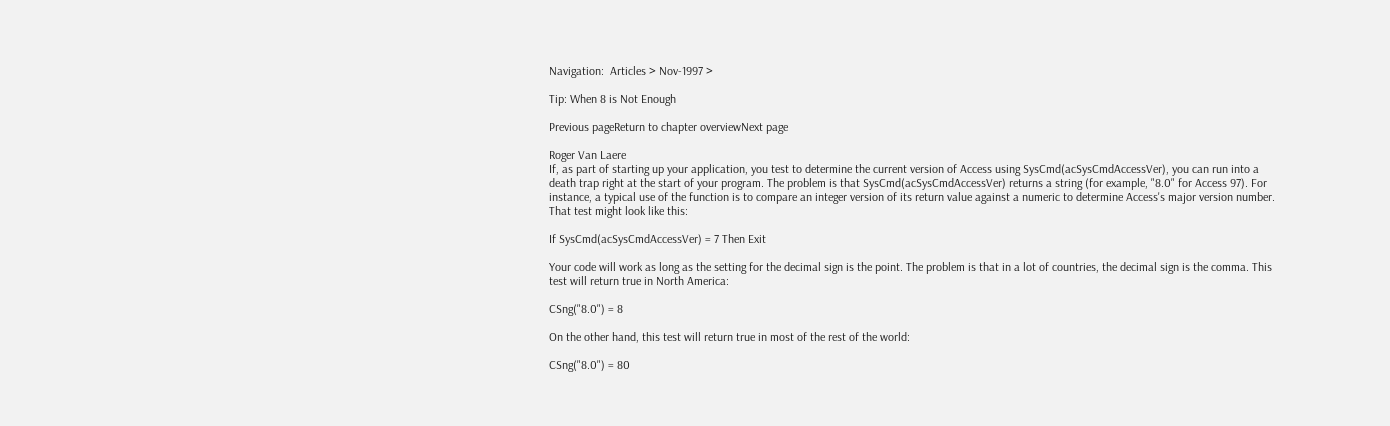Navigation:  Articles > Nov-1997 >

Tip: When 8 is Not Enough

Previous pageReturn to chapter overviewNext page

Roger Van Laere
If, as part of starting up your application, you test to determine the current version of Access using SysCmd(acSysCmdAccessVer), you can run into a death trap right at the start of your program. The problem is that SysCmd(acSysCmdAccessVer) returns a string (for example, "8.0" for Access 97). For instance, a typical use of the function is to compare an integer version of its return value against a numeric to determine Access's major version number. That test might look like this:

If SysCmd(acSysCmdAccessVer) = 7 Then Exit

Your code will work as long as the setting for the decimal sign is the point. The problem is that in a lot of countries, the decimal sign is the comma. This test will return true in North America:

CSng("8.0") = 8

On the other hand, this test will return true in most of the rest of the world:

CSng("8.0") = 80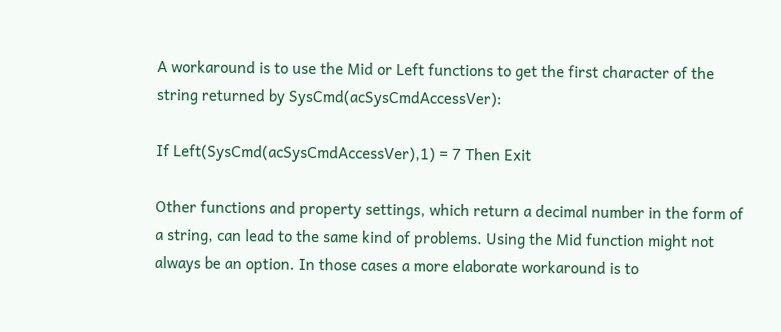A workaround is to use the Mid or Left functions to get the first character of the string returned by SysCmd(acSysCmdAccessVer):

If Left(SysCmd(acSysCmdAccessVer),1) = 7 Then Exit

Other functions and property settings, which return a decimal number in the form of a string, can lead to the same kind of problems. Using the Mid function might not always be an option. In those cases a more elaborate workaround is to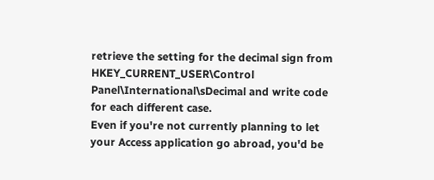retrieve the setting for the decimal sign from HKEY_CURRENT_USER\Control Panel\International\sDecimal and write code for each different case.
Even if you're not currently planning to let your Access application go abroad, you'd be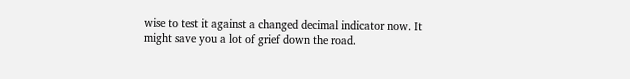wise to test it against a changed decimal indicator now. It might save you a lot of grief down the road.